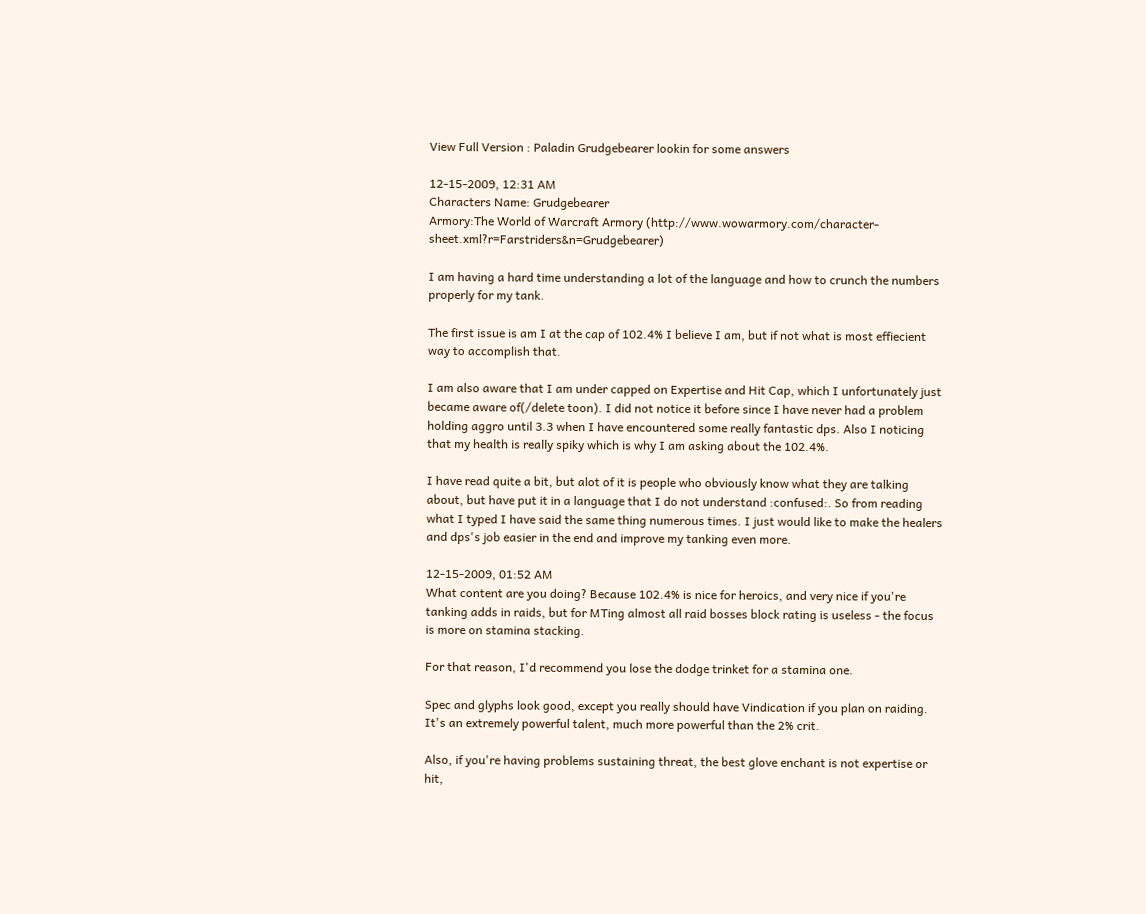View Full Version : Paladin Grudgebearer lookin for some answers

12-15-2009, 12:31 AM
Characters Name: Grudgebearer
Armory:The World of Warcraft Armory (http://www.wowarmory.com/character-sheet.xml?r=Farstriders&n=Grudgebearer)

I am having a hard time understanding a lot of the language and how to crunch the numbers properly for my tank.

The first issue is am I at the cap of 102.4% I believe I am, but if not what is most effiecient way to accomplish that.

I am also aware that I am under capped on Expertise and Hit Cap, which I unfortunately just became aware of(/delete toon). I did not notice it before since I have never had a problem holding aggro until 3.3 when I have encountered some really fantastic dps. Also I noticing that my health is really spiky which is why I am asking about the 102.4%.

I have read quite a bit, but alot of it is people who obviously know what they are talking about, but have put it in a language that I do not understand :confused:. So from reading what I typed I have said the same thing numerous times. I just would like to make the healers and dps's job easier in the end and improve my tanking even more.

12-15-2009, 01:52 AM
What content are you doing? Because 102.4% is nice for heroics, and very nice if you're tanking adds in raids, but for MTing almost all raid bosses block rating is useless - the focus is more on stamina stacking.

For that reason, I'd recommend you lose the dodge trinket for a stamina one.

Spec and glyphs look good, except you really should have Vindication if you plan on raiding. It's an extremely powerful talent, much more powerful than the 2% crit.

Also, if you're having problems sustaining threat, the best glove enchant is not expertise or hit,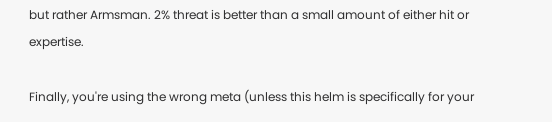but rather Armsman. 2% threat is better than a small amount of either hit or expertise.

Finally, you're using the wrong meta (unless this helm is specifically for your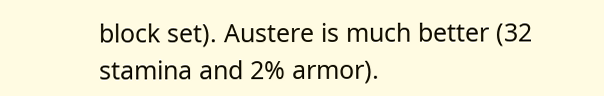block set). Austere is much better (32 stamina and 2% armor).